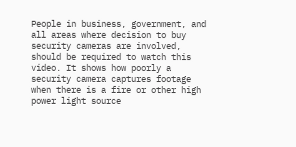People in business, government, and all areas where decision to buy security cameras are involved, should be required to watch this video. It shows how poorly a security camera captures footage when there is a fire or other high power light source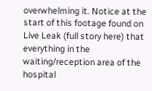overwhelming it. Notice at the start of this footage found on Live Leak (full story here) that everything in the waiting/reception area of the hospital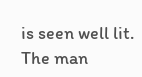is seen well lit. The man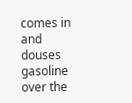comes in and douses gasoline over the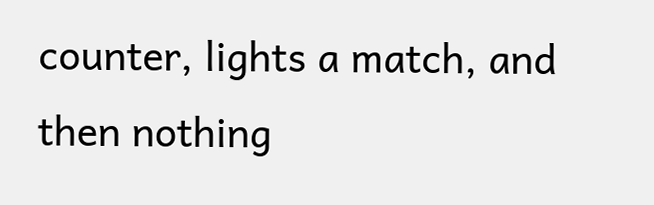counter, lights a match, and then nothing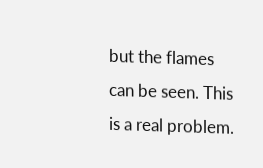but the flames can be seen. This is a real problem.